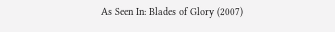As Seen In: Blades of Glory (2007)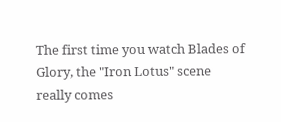The first time you watch Blades of Glory, the "Iron Lotus" scene really comes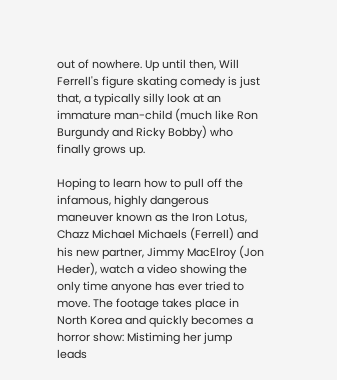out of nowhere. Up until then, Will Ferrell's figure skating comedy is just that, a typically silly look at an immature man-child (much like Ron Burgundy and Ricky Bobby) who finally grows up.

Hoping to learn how to pull off the infamous, highly dangerous maneuver known as the Iron Lotus, Chazz Michael Michaels (Ferrell) and his new partner, Jimmy MacElroy (Jon Heder), watch a video showing the only time anyone has ever tried to move. The footage takes place in North Korea and quickly becomes a horror show: Mistiming her jump leads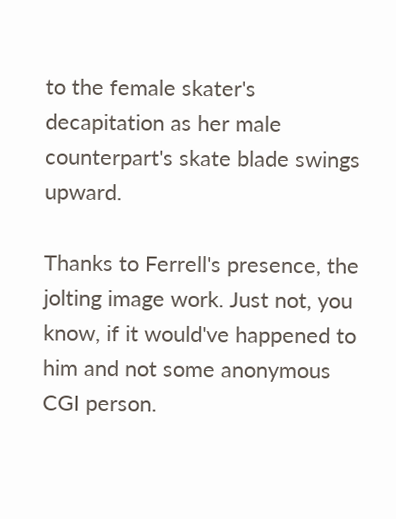to the female skater's decapitation as her male counterpart's skate blade swings upward.

Thanks to Ferrell's presence, the jolting image work. Just not, you know, if it would've happened to him and not some anonymous CGI person.